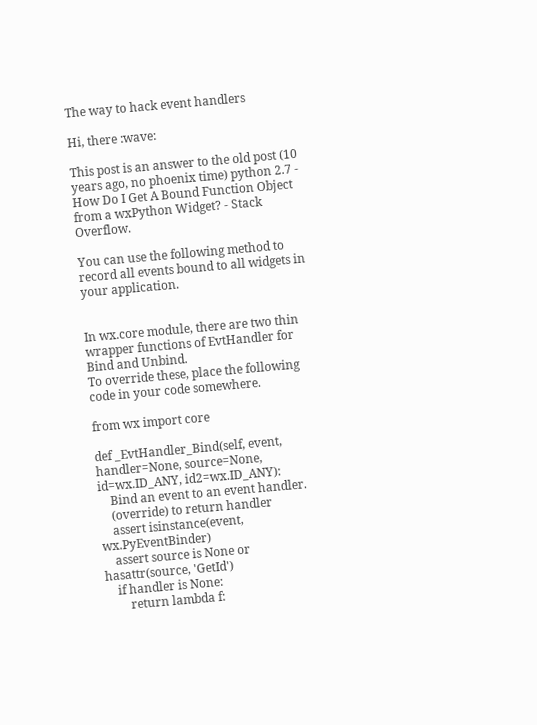The way to hack event handlers

Hi, there :wave:

This post is an answer to the old post (10 years ago, no phoenix time) python 2.7 - How Do I Get A Bound Function Object from a wxPython Widget? - Stack Overflow.

You can use the following method to record all events bound to all widgets in your application.


In wx.core module, there are two thin wrapper functions of EvtHandler for Bind and Unbind.
To override these, place the following code in your code somewhere.

from wx import core

def _EvtHandler_Bind(self, event, handler=None, source=None, id=wx.ID_ANY, id2=wx.ID_ANY):
    Bind an event to an event handler.
    (override) to return handler
    assert isinstance(event, wx.PyEventBinder)
    assert source is None or hasattr(source, 'GetId')
    if handler is None:
        return lambda f: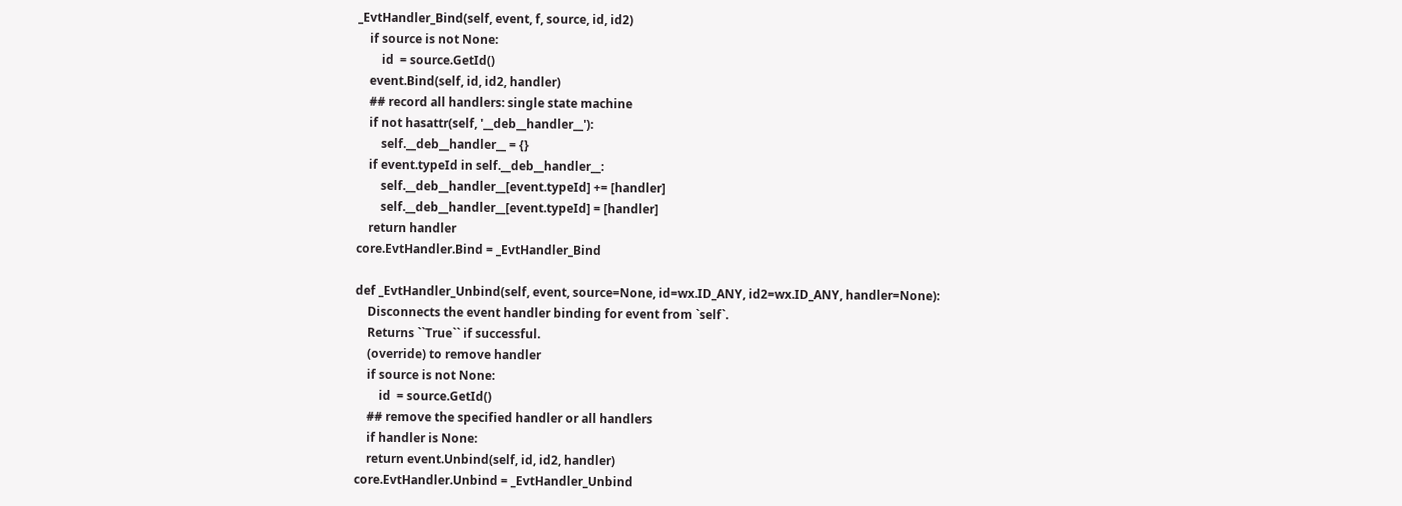_EvtHandler_Bind(self, event, f, source, id, id2)
    if source is not None:
        id  = source.GetId()
    event.Bind(self, id, id2, handler)
    ## record all handlers: single state machine
    if not hasattr(self, '__deb__handler__'):
        self.__deb__handler__ = {}
    if event.typeId in self.__deb__handler__:
        self.__deb__handler__[event.typeId] += [handler]
        self.__deb__handler__[event.typeId] = [handler]
    return handler
core.EvtHandler.Bind = _EvtHandler_Bind

def _EvtHandler_Unbind(self, event, source=None, id=wx.ID_ANY, id2=wx.ID_ANY, handler=None):
    Disconnects the event handler binding for event from `self`.
    Returns ``True`` if successful.
    (override) to remove handler
    if source is not None:
        id  = source.GetId()
    ## remove the specified handler or all handlers
    if handler is None:
    return event.Unbind(self, id, id2, handler)
core.EvtHandler.Unbind = _EvtHandler_Unbind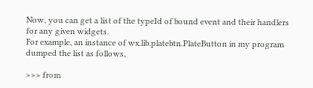Now, you can get a list of the typeId of bound event and their handlers for any given widgets.
For example, an instance of wx.lib.platebtn.PlateButton in my program dumped the list as follows,

>>> from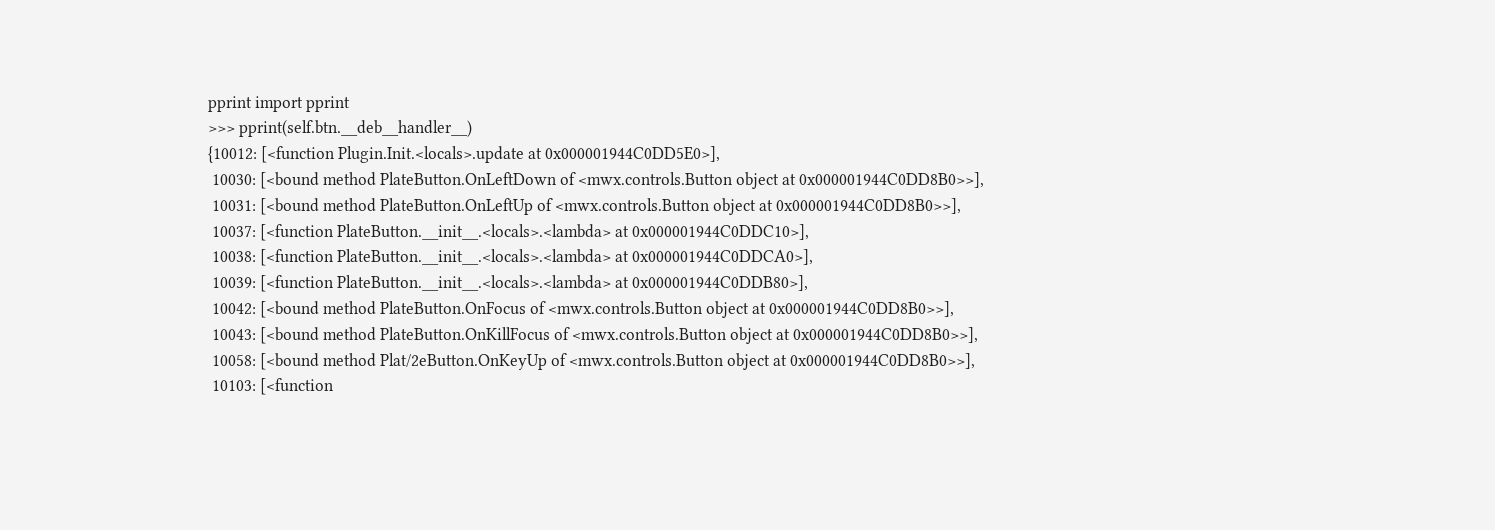pprint import pprint
>>> pprint(self.btn.__deb__handler__)
{10012: [<function Plugin.Init.<locals>.update at 0x000001944C0DD5E0>],
 10030: [<bound method PlateButton.OnLeftDown of <mwx.controls.Button object at 0x000001944C0DD8B0>>],
 10031: [<bound method PlateButton.OnLeftUp of <mwx.controls.Button object at 0x000001944C0DD8B0>>],
 10037: [<function PlateButton.__init__.<locals>.<lambda> at 0x000001944C0DDC10>],
 10038: [<function PlateButton.__init__.<locals>.<lambda> at 0x000001944C0DDCA0>],
 10039: [<function PlateButton.__init__.<locals>.<lambda> at 0x000001944C0DDB80>],
 10042: [<bound method PlateButton.OnFocus of <mwx.controls.Button object at 0x000001944C0DD8B0>>],
 10043: [<bound method PlateButton.OnKillFocus of <mwx.controls.Button object at 0x000001944C0DD8B0>>],
 10058: [<bound method Plat/2eButton.OnKeyUp of <mwx.controls.Button object at 0x000001944C0DD8B0>>],
 10103: [<function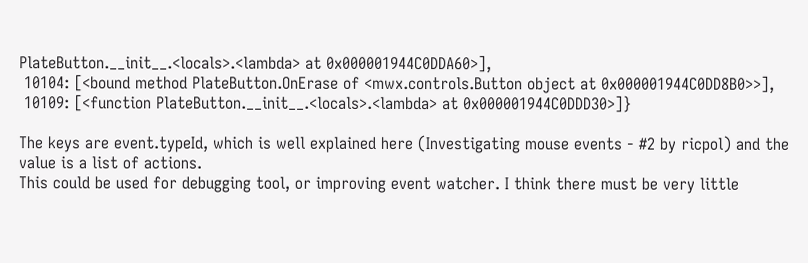PlateButton.__init__.<locals>.<lambda> at 0x000001944C0DDA60>],
 10104: [<bound method PlateButton.OnErase of <mwx.controls.Button object at 0x000001944C0DD8B0>>],
 10109: [<function PlateButton.__init__.<locals>.<lambda> at 0x000001944C0DDD30>]}

The keys are event.typeId, which is well explained here (Investigating mouse events - #2 by ricpol) and the value is a list of actions.
This could be used for debugging tool, or improving event watcher. I think there must be very little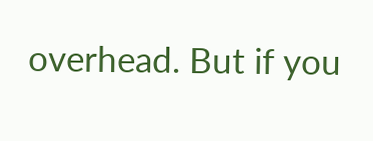overhead. But if you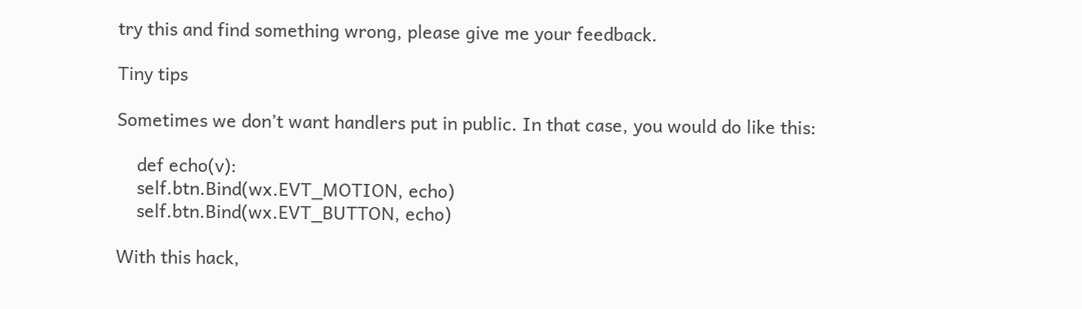try this and find something wrong, please give me your feedback.

Tiny tips

Sometimes we don’t want handlers put in public. In that case, you would do like this:

    def echo(v):
    self.btn.Bind(wx.EVT_MOTION, echo)
    self.btn.Bind(wx.EVT_BUTTON, echo)

With this hack,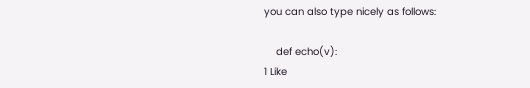you can also type nicely as follows:

    def echo(v):
1 Like